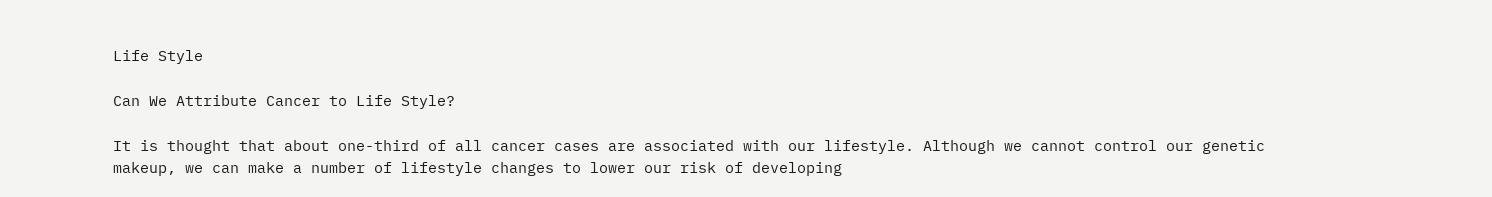Life Style

Can We Attribute Cancer to Life Style?

It is thought that about one-third of all cancer cases are associated with our lifestyle. Although we cannot control our genetic makeup, we can make a number of lifestyle changes to lower our risk of developing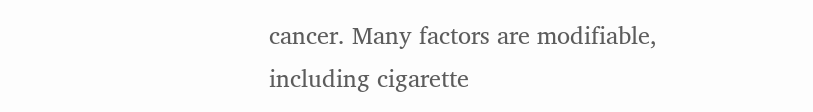cancer. Many factors are modifiable, including cigarette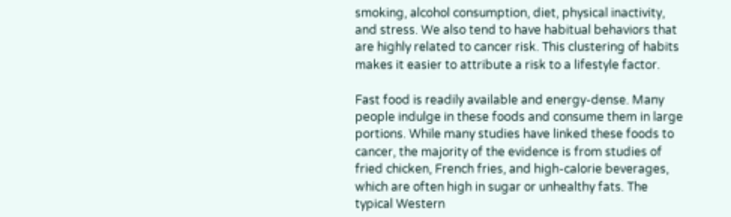smoking, alcohol consumption, diet, physical inactivity, and stress. We also tend to have habitual behaviors that are highly related to cancer risk. This clustering of habits makes it easier to attribute a risk to a lifestyle factor.

Fast food is readily available and energy-dense. Many people indulge in these foods and consume them in large portions. While many studies have linked these foods to cancer, the majority of the evidence is from studies of fried chicken, French fries, and high-calorie beverages, which are often high in sugar or unhealthy fats. The typical Western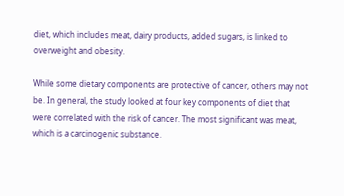diet, which includes meat, dairy products, added sugars, is linked to overweight and obesity.

While some dietary components are protective of cancer, others may not be. In general, the study looked at four key components of diet that were correlated with the risk of cancer. The most significant was meat, which is a carcinogenic substance.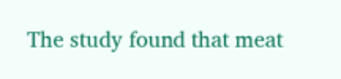The study found that meat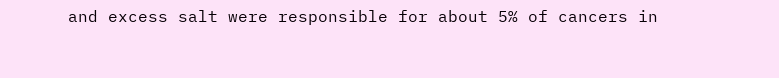and excess salt were responsible for about 5% of cancers in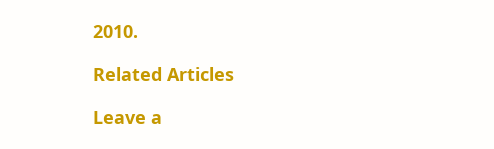2010.

Related Articles

Leave a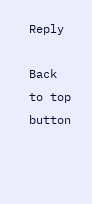Reply

Back to top button